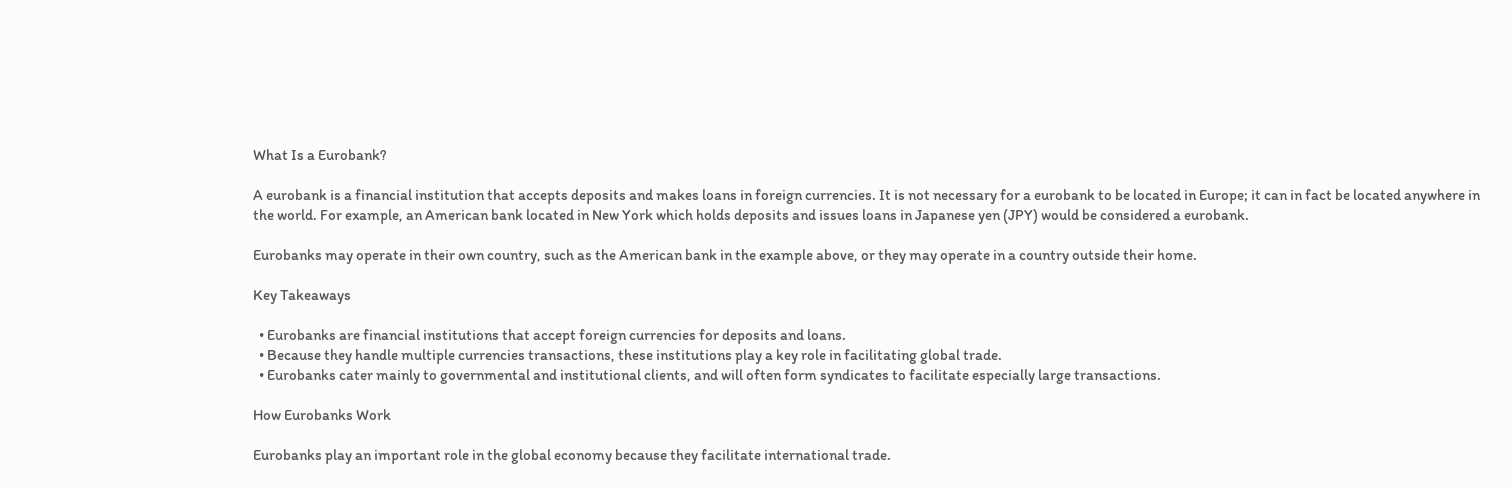What Is a Eurobank?

A eurobank is a financial institution that accepts deposits and makes loans in foreign currencies. It is not necessary for a eurobank to be located in Europe; it can in fact be located anywhere in the world. For example, an American bank located in New York which holds deposits and issues loans in Japanese yen (JPY) would be considered a eurobank.

Eurobanks may operate in their own country, such as the American bank in the example above, or they may operate in a country outside their home.

Key Takeaways

  • Eurobanks are financial institutions that accept foreign currencies for deposits and loans.
  • Because they handle multiple currencies transactions, these institutions play a key role in facilitating global trade.
  • Eurobanks cater mainly to governmental and institutional clients, and will often form syndicates to facilitate especially large transactions.

How Eurobanks Work

Eurobanks play an important role in the global economy because they facilitate international trade.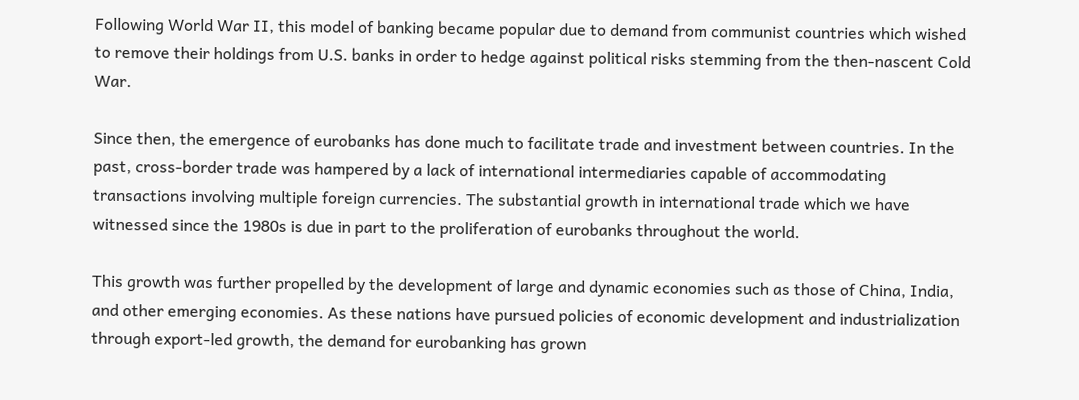Following World War II, this model of banking became popular due to demand from communist countries which wished to remove their holdings from U.S. banks in order to hedge against political risks stemming from the then-nascent Cold War.

Since then, the emergence of eurobanks has done much to facilitate trade and investment between countries. In the past, cross-border trade was hampered by a lack of international intermediaries capable of accommodating transactions involving multiple foreign currencies. The substantial growth in international trade which we have witnessed since the 1980s is due in part to the proliferation of eurobanks throughout the world.

This growth was further propelled by the development of large and dynamic economies such as those of China, India, and other emerging economies. As these nations have pursued policies of economic development and industrialization through export-led growth, the demand for eurobanking has grown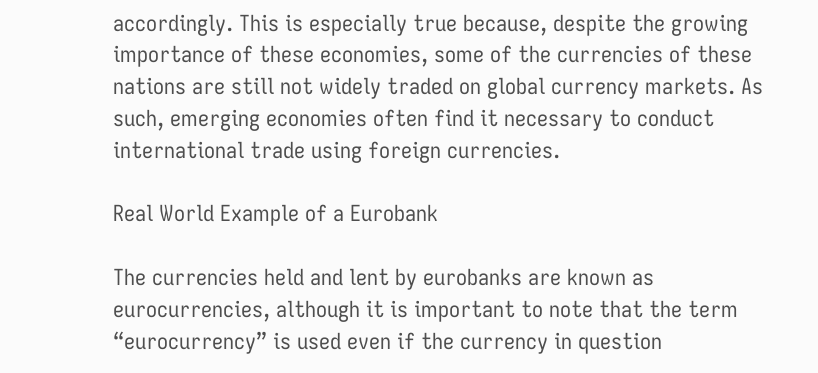accordingly. This is especially true because, despite the growing importance of these economies, some of the currencies of these nations are still not widely traded on global currency markets. As such, emerging economies often find it necessary to conduct international trade using foreign currencies.

Real World Example of a Eurobank

The currencies held and lent by eurobanks are known as eurocurrencies, although it is important to note that the term “eurocurrency” is used even if the currency in question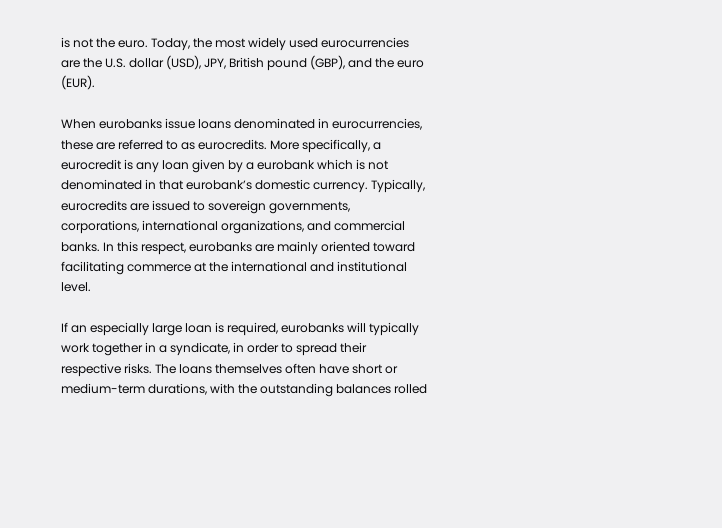is not the euro. Today, the most widely used eurocurrencies are the U.S. dollar (USD), JPY, British pound (GBP), and the euro (EUR).

When eurobanks issue loans denominated in eurocurrencies, these are referred to as eurocredits. More specifically, a eurocredit is any loan given by a eurobank which is not denominated in that eurobank’s domestic currency. Typically, eurocredits are issued to sovereign governments, corporations, international organizations, and commercial banks. In this respect, eurobanks are mainly oriented toward facilitating commerce at the international and institutional level.

If an especially large loan is required, eurobanks will typically work together in a syndicate, in order to spread their respective risks. The loans themselves often have short or medium-term durations, with the outstanding balances rolled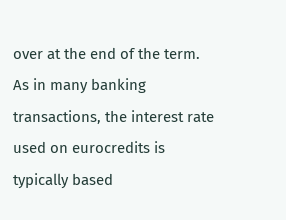over at the end of the term. As in many banking transactions, the interest rate used on eurocredits is typically based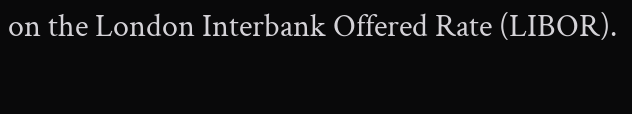on the London Interbank Offered Rate (LIBOR).